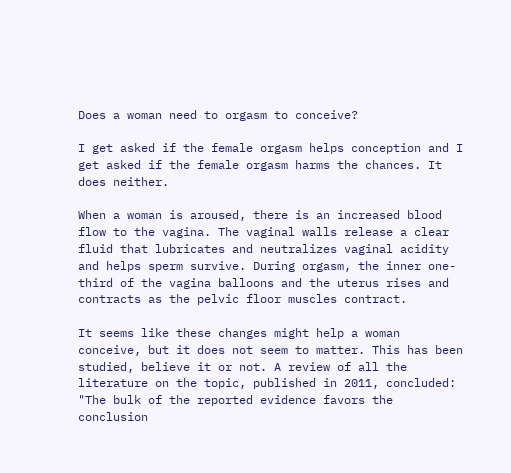Does a woman need to orgasm to conceive?

I get asked if the female orgasm helps conception and I get asked if the female orgasm harms the chances. It does neither.

When a woman is aroused, there is an increased blood flow to the vagina. The vaginal walls release a clear fluid that lubricates and neutralizes vaginal acidity and helps sperm survive. During orgasm, the inner one-third of the vagina balloons and the uterus rises and contracts as the pelvic floor muscles contract.

It seems like these changes might help a woman conceive, but it does not seem to matter. This has been studied, believe it or not. A review of all the literature on the topic, published in 2011, concluded: "The bulk of the reported evidence favors the conclusion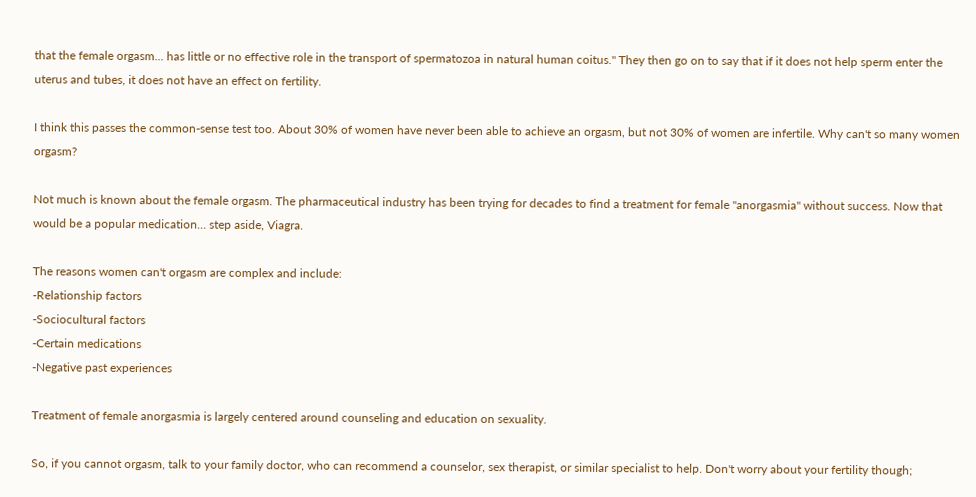that the female orgasm... has little or no effective role in the transport of spermatozoa in natural human coitus." They then go on to say that if it does not help sperm enter the uterus and tubes, it does not have an effect on fertility.

I think this passes the common-sense test too. About 30% of women have never been able to achieve an orgasm, but not 30% of women are infertile. Why can't so many women orgasm?

Not much is known about the female orgasm. The pharmaceutical industry has been trying for decades to find a treatment for female "anorgasmia" without success. Now that would be a popular medication... step aside, Viagra.

The reasons women can't orgasm are complex and include:
-Relationship factors
-Sociocultural factors
-Certain medications
-Negative past experiences

Treatment of female anorgasmia is largely centered around counseling and education on sexuality.

So, if you cannot orgasm, talk to your family doctor, who can recommend a counselor, sex therapist, or similar specialist to help. Don't worry about your fertility though;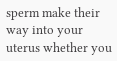sperm make their way into your uterus whether you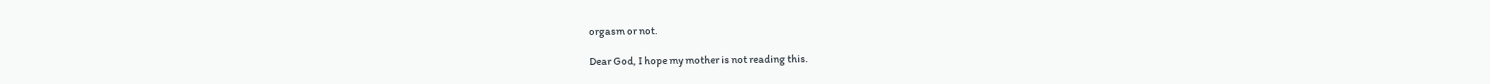orgasm or not.

Dear God, I hope my mother is not reading this.